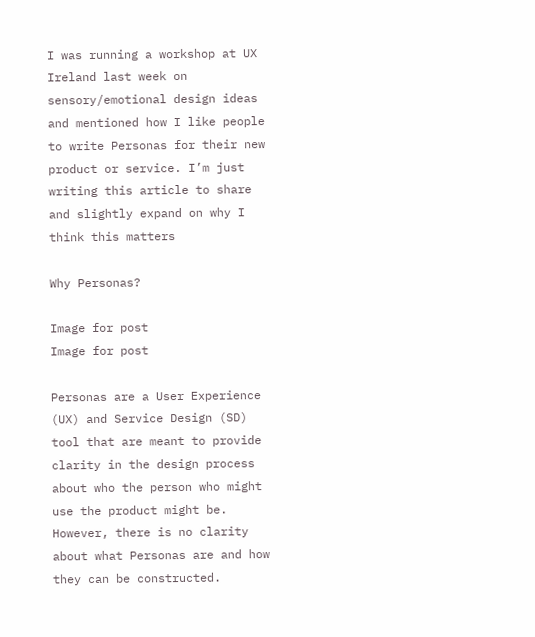I was running a workshop at UX Ireland last week on sensory/emotional design ideas and mentioned how I like people to write Personas for their new product or service. I’m just writing this article to share and slightly expand on why I think this matters

Why Personas?

Image for post
Image for post

Personas are a User Experience (UX) and Service Design (SD) tool that are meant to provide clarity in the design process about who the person who might use the product might be. However, there is no clarity about what Personas are and how they can be constructed.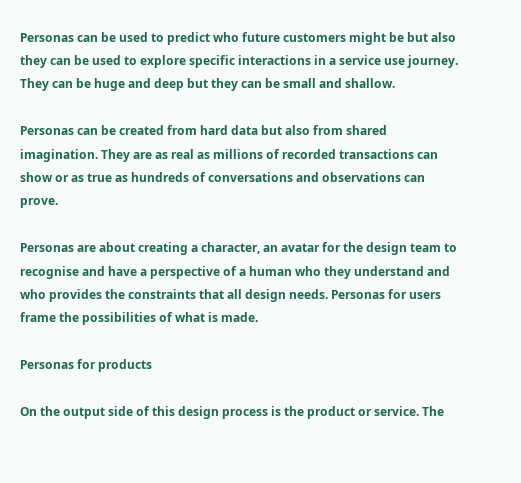Personas can be used to predict who future customers might be but also they can be used to explore specific interactions in a service use journey. They can be huge and deep but they can be small and shallow.

Personas can be created from hard data but also from shared imagination. They are as real as millions of recorded transactions can show or as true as hundreds of conversations and observations can prove.

Personas are about creating a character, an avatar for the design team to recognise and have a perspective of a human who they understand and who provides the constraints that all design needs. Personas for users frame the possibilities of what is made.

Personas for products

On the output side of this design process is the product or service. The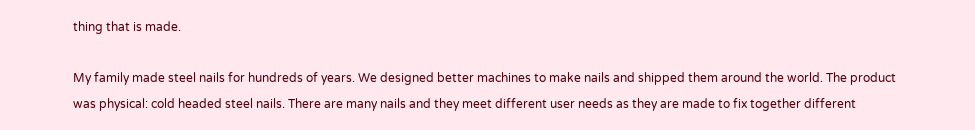thing that is made.

My family made steel nails for hundreds of years. We designed better machines to make nails and shipped them around the world. The product was physical: cold headed steel nails. There are many nails and they meet different user needs as they are made to fix together different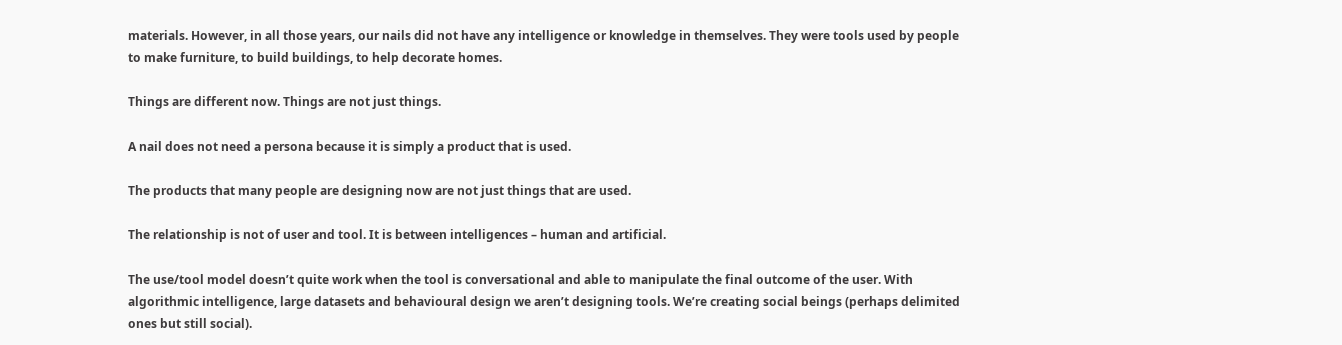materials. However, in all those years, our nails did not have any intelligence or knowledge in themselves. They were tools used by people to make furniture, to build buildings, to help decorate homes.

Things are different now. Things are not just things.

A nail does not need a persona because it is simply a product that is used.

The products that many people are designing now are not just things that are used.

The relationship is not of user and tool. It is between intelligences – human and artificial.

The use/tool model doesn’t quite work when the tool is conversational and able to manipulate the final outcome of the user. With algorithmic intelligence, large datasets and behavioural design we aren’t designing tools. We’re creating social beings (perhaps delimited ones but still social).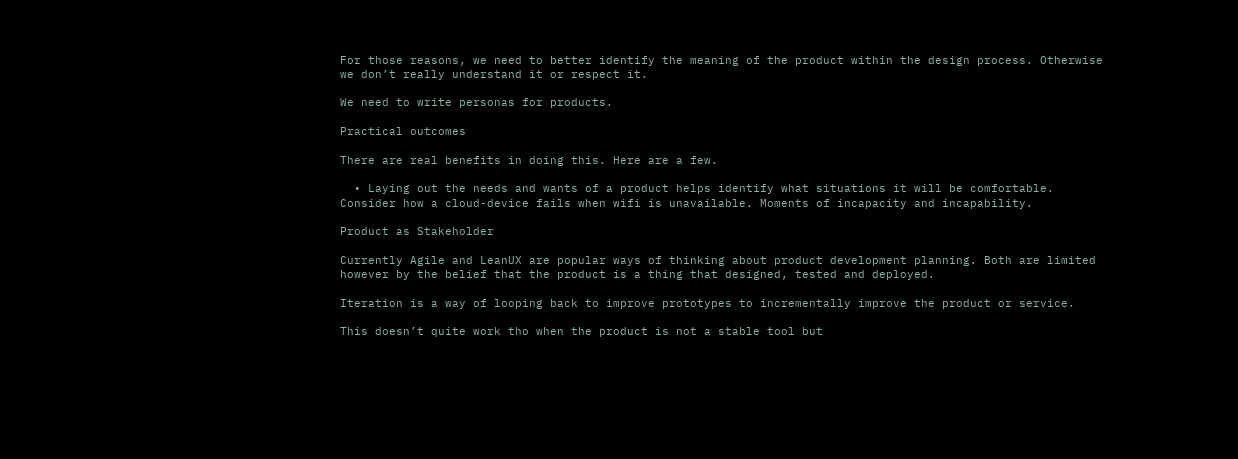For those reasons, we need to better identify the meaning of the product within the design process. Otherwise we don’t really understand it or respect it.

We need to write personas for products.

Practical outcomes

There are real benefits in doing this. Here are a few.

  • Laying out the needs and wants of a product helps identify what situations it will be comfortable. Consider how a cloud-device fails when wifi is unavailable. Moments of incapacity and incapability.

Product as Stakeholder

Currently Agile and LeanUX are popular ways of thinking about product development planning. Both are limited however by the belief that the product is a thing that designed, tested and deployed.

Iteration is a way of looping back to improve prototypes to incrementally improve the product or service.

This doesn’t quite work tho when the product is not a stable tool but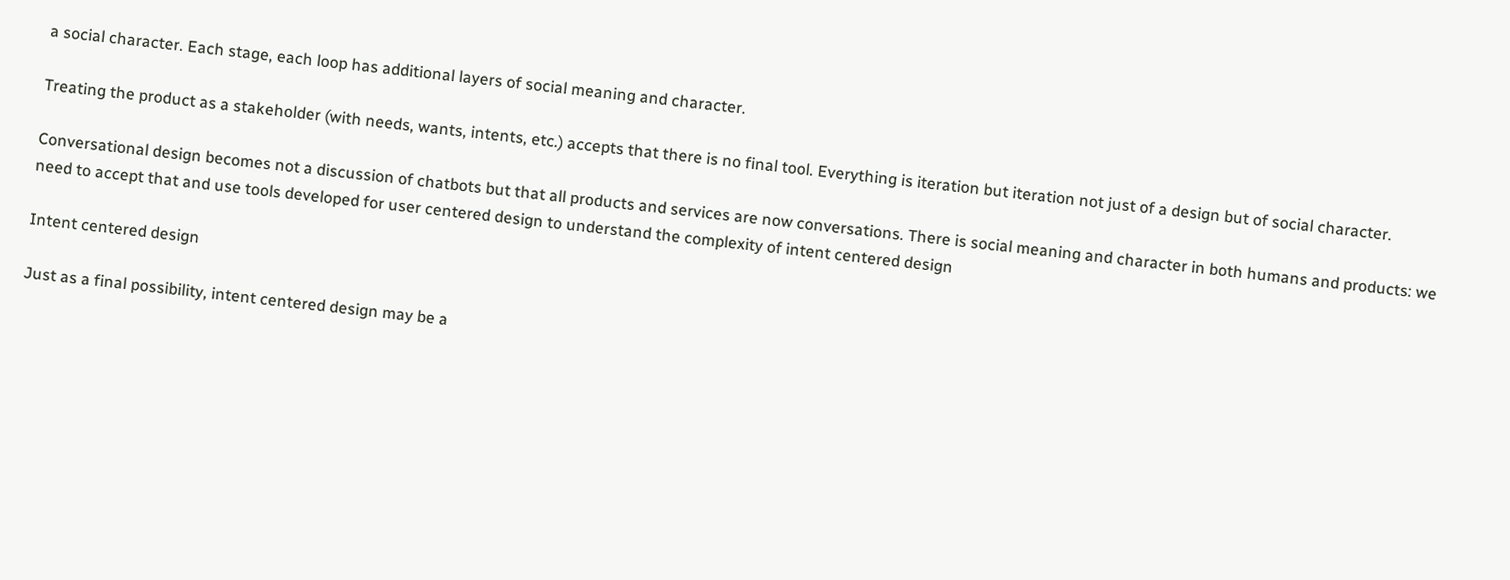a social character. Each stage, each loop has additional layers of social meaning and character.

Treating the product as a stakeholder (with needs, wants, intents, etc.) accepts that there is no final tool. Everything is iteration but iteration not just of a design but of social character.

Conversational design becomes not a discussion of chatbots but that all products and services are now conversations. There is social meaning and character in both humans and products: we need to accept that and use tools developed for user centered design to understand the complexity of intent centered design

Intent centered design

Just as a final possibility, intent centered design may be a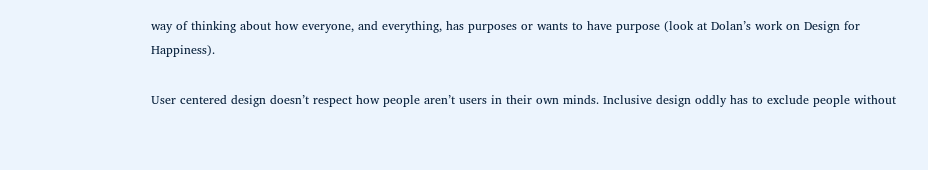way of thinking about how everyone, and everything, has purposes or wants to have purpose (look at Dolan’s work on Design for Happiness).

User centered design doesn’t respect how people aren’t users in their own minds. Inclusive design oddly has to exclude people without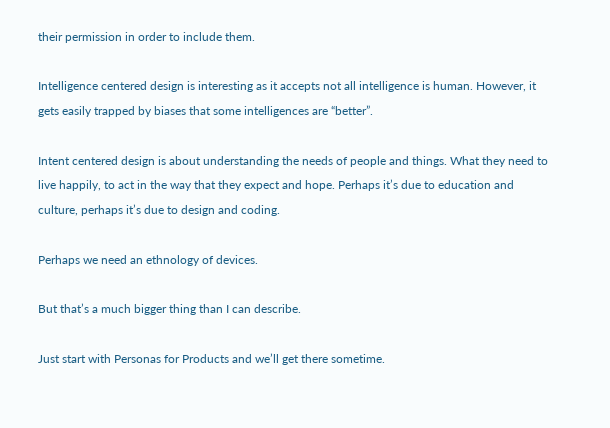their permission in order to include them.

Intelligence centered design is interesting as it accepts not all intelligence is human. However, it gets easily trapped by biases that some intelligences are “better”.

Intent centered design is about understanding the needs of people and things. What they need to live happily, to act in the way that they expect and hope. Perhaps it’s due to education and culture, perhaps it’s due to design and coding.

Perhaps we need an ethnology of devices.

But that’s a much bigger thing than I can describe.

Just start with Personas for Products and we’ll get there sometime.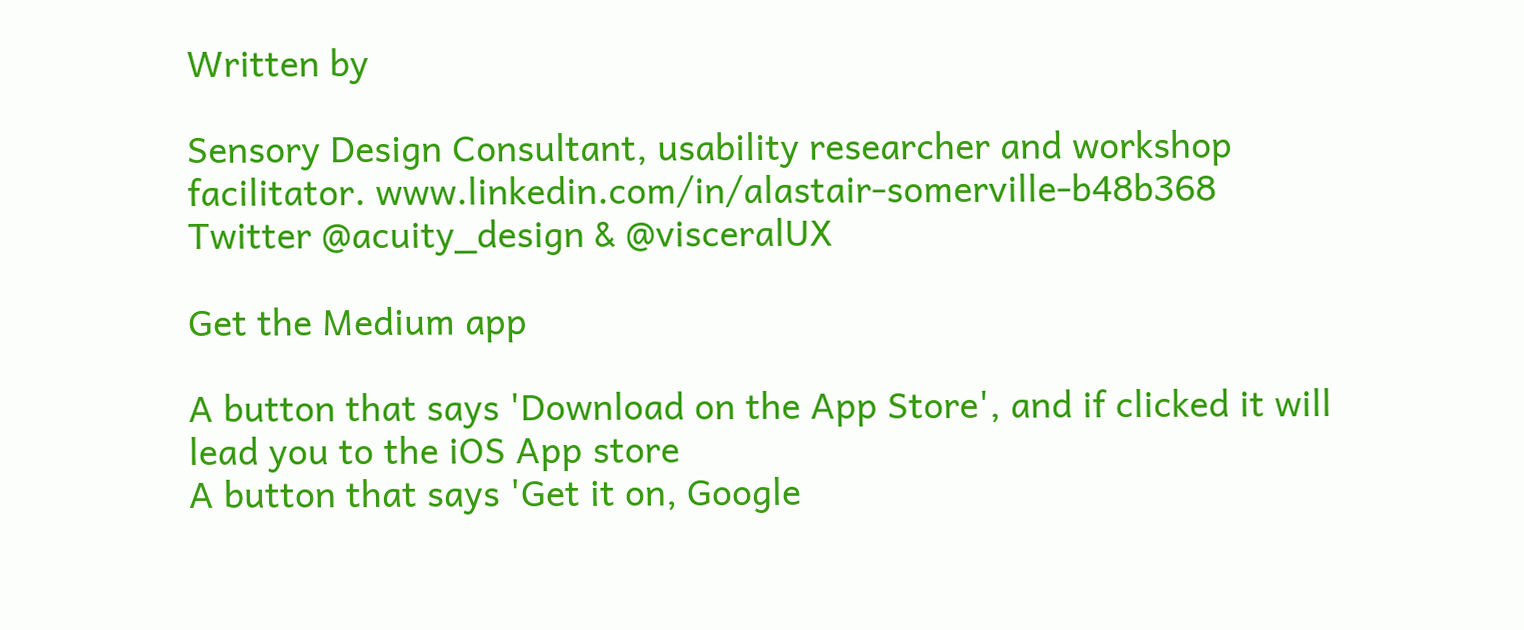Written by

Sensory Design Consultant, usability researcher and workshop facilitator. www.linkedin.com/in/alastair-somerville-b48b368 Twitter @acuity_design & @visceralUX

Get the Medium app

A button that says 'Download on the App Store', and if clicked it will lead you to the iOS App store
A button that says 'Get it on, Google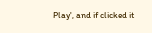Play', and if clicked it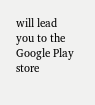will lead you to the Google Play store